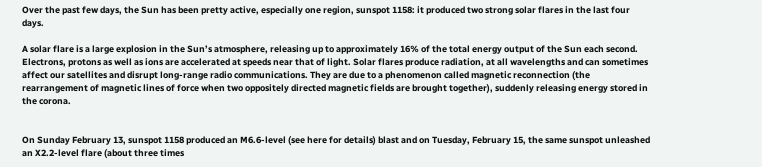Over the past few days, the Sun has been pretty active, especially one region, sunspot 1158: it produced two strong solar flares in the last four days.

A solar flare is a large explosion in the Sun’s atmosphere, releasing up to approximately 16% of the total energy output of the Sun each second. Electrons, protons as well as ions are accelerated at speeds near that of light. Solar flares produce radiation, at all wavelengths and can sometimes affect our satellites and disrupt long-range radio communications. They are due to a phenomenon called magnetic reconnection (the rearrangement of magnetic lines of force when two oppositely directed magnetic fields are brought together), suddenly releasing energy stored in the corona.


On Sunday February 13, sunspot 1158 produced an M6.6-level (see here for details) blast and on Tuesday, February 15, the same sunspot unleashed an X2.2-level flare (about three times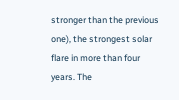stronger than the previous one), the strongest solar flare in more than four years. The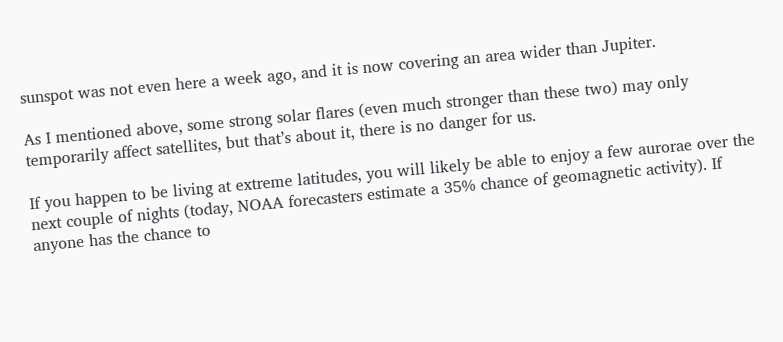sunspot was not even here a week ago, and it is now covering an area wider than Jupiter.

As I mentioned above, some strong solar flares (even much stronger than these two) may only temporarily affect satellites, but that’s about it, there is no danger for us.

If you happen to be living at extreme latitudes, you will likely be able to enjoy a few aurorae over the next couple of nights (today, NOAA forecasters estimate a 35% chance of geomagnetic activity). If anyone has the chance to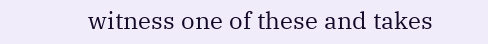witness one of these and takes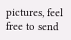pictures, feel free to send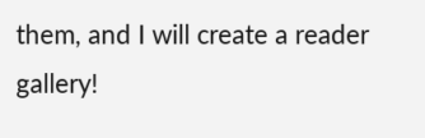them, and I will create a reader gallery!